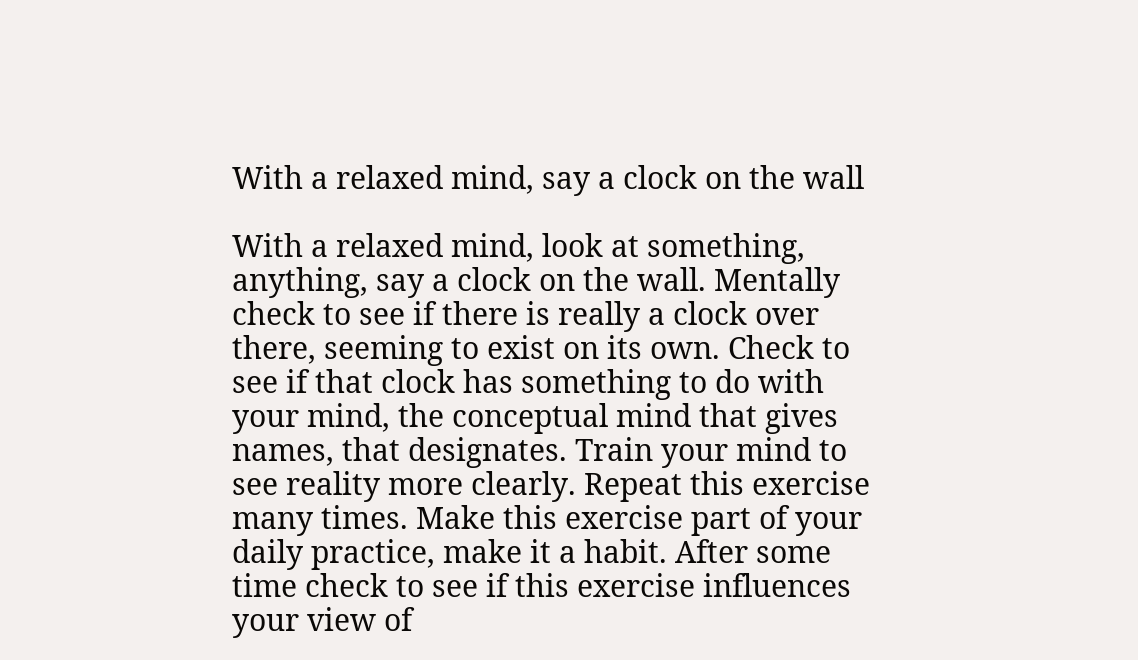With a relaxed mind, say a clock on the wall

With a relaxed mind, look at something, anything, say a clock on the wall. Mentally check to see if there is really a clock over there, seeming to exist on its own. Check to see if that clock has something to do with your mind, the conceptual mind that gives names, that designates. Train your mind to see reality more clearly. Repeat this exercise many times. Make this exercise part of your daily practice, make it a habit. After some time check to see if this exercise influences your view of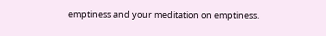emptiness and your meditation on emptiness.